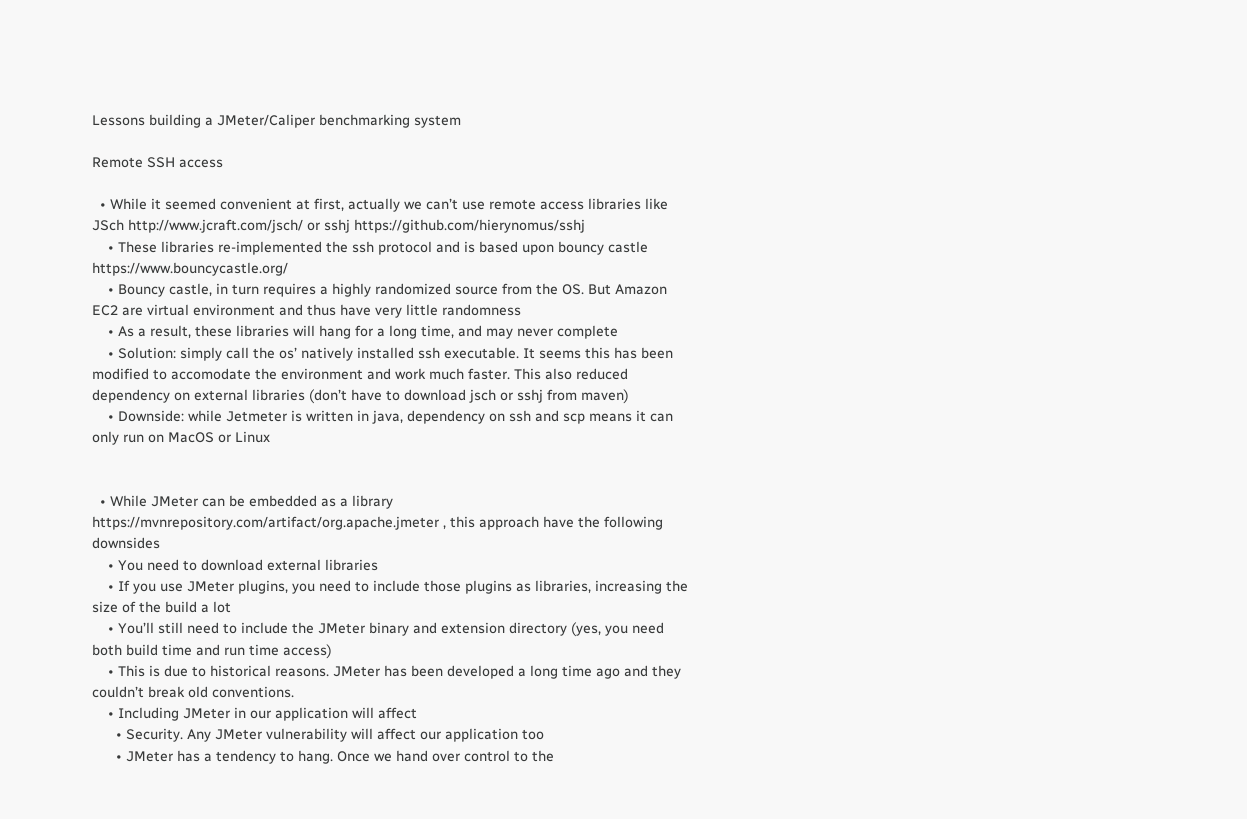Lessons building a JMeter/Caliper benchmarking system

Remote SSH access

  • While it seemed convenient at first, actually we can’t use remote access libraries like JSch http://www.jcraft.com/jsch/ or sshj https://github.com/hierynomus/sshj
    • These libraries re-implemented the ssh protocol and is based upon bouncy castle https://www.bouncycastle.org/
    • Bouncy castle, in turn requires a highly randomized source from the OS. But Amazon EC2 are virtual environment and thus have very little randomness
    • As a result, these libraries will hang for a long time, and may never complete
    • Solution: simply call the os’ natively installed ssh executable. It seems this has been modified to accomodate the environment and work much faster. This also reduced dependency on external libraries (don’t have to download jsch or sshj from maven)
    • Downside: while Jetmeter is written in java, dependency on ssh and scp means it can only run on MacOS or Linux


  • While JMeter can be embedded as a library https://mvnrepository.com/artifact/org.apache.jmeter , this approach have the following downsides
    • You need to download external libraries
    • If you use JMeter plugins, you need to include those plugins as libraries, increasing the size of the build a lot
    • You’ll still need to include the JMeter binary and extension directory (yes, you need both build time and run time access)
    • This is due to historical reasons. JMeter has been developed a long time ago and they couldn’t break old conventions.
    • Including JMeter in our application will affect
      • Security. Any JMeter vulnerability will affect our application too
      • JMeter has a tendency to hang. Once we hand over control to the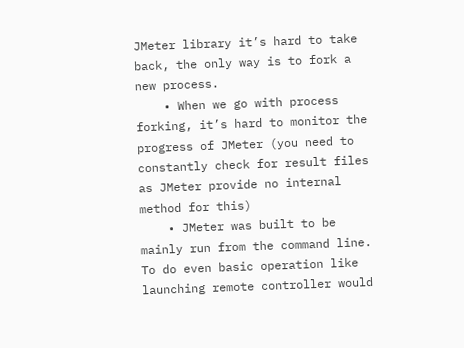JMeter library it’s hard to take back, the only way is to fork a new process.
    • When we go with process forking, it’s hard to monitor the progress of JMeter (you need to constantly check for result files as JMeter provide no internal method for this)
    • JMeter was built to be mainly run from the command line. To do even basic operation like launching remote controller would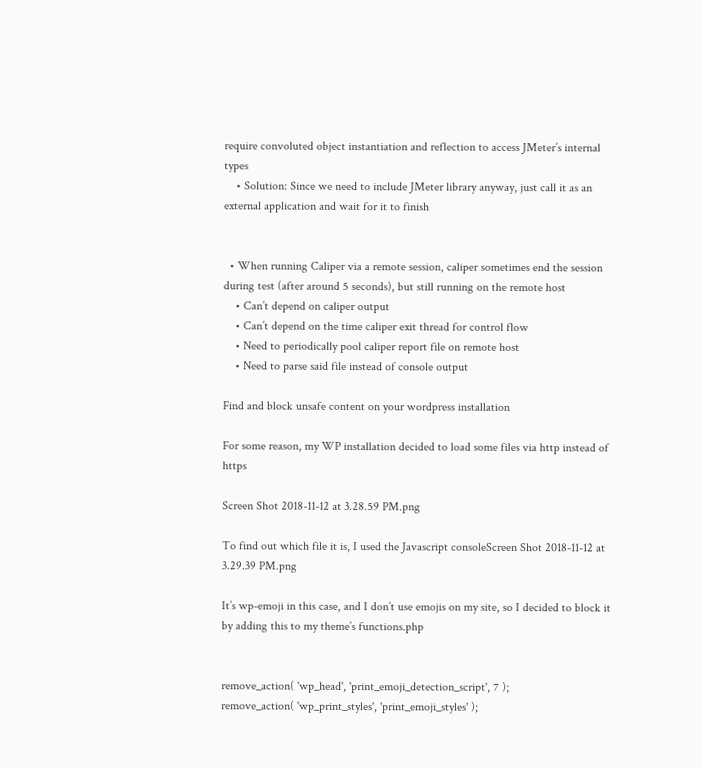require convoluted object instantiation and reflection to access JMeter’s internal types
    • Solution: Since we need to include JMeter library anyway, just call it as an external application and wait for it to finish


  • When running Caliper via a remote session, caliper sometimes end the session during test (after around 5 seconds), but still running on the remote host
    • Can’t depend on caliper output
    • Can’t depend on the time caliper exit thread for control flow
    • Need to periodically pool caliper report file on remote host
    • Need to parse said file instead of console output

Find and block unsafe content on your wordpress installation

For some reason, my WP installation decided to load some files via http instead of https

Screen Shot 2018-11-12 at 3.28.59 PM.png

To find out which file it is, I used the Javascript consoleScreen Shot 2018-11-12 at 3.29.39 PM.png

It’s wp-emoji in this case, and I don’t use emojis on my site, so I decided to block it by adding this to my theme’s functions.php


remove_action( 'wp_head', 'print_emoji_detection_script', 7 );
remove_action( 'wp_print_styles', 'print_emoji_styles' );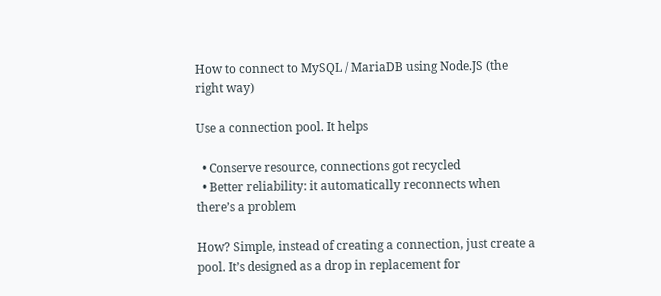How to connect to MySQL / MariaDB using Node.JS (the right way)

Use a connection pool. It helps

  • Conserve resource, connections got recycled
  • Better reliability: it automatically reconnects when there’s a problem

How? Simple, instead of creating a connection, just create a pool. It’s designed as a drop in replacement for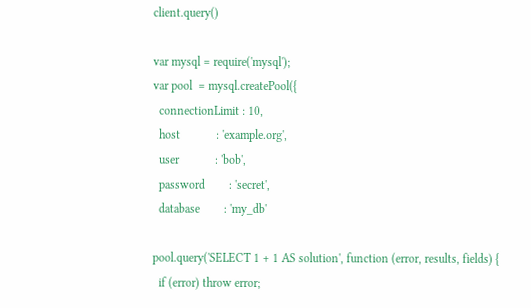client.query()

var mysql = require('mysql');
var pool  = mysql.createPool({
  connectionLimit : 10,
  host            : 'example.org',
  user            : 'bob',
  password        : 'secret',
  database        : 'my_db'

pool.query('SELECT 1 + 1 AS solution', function (error, results, fields) {
  if (error) throw error;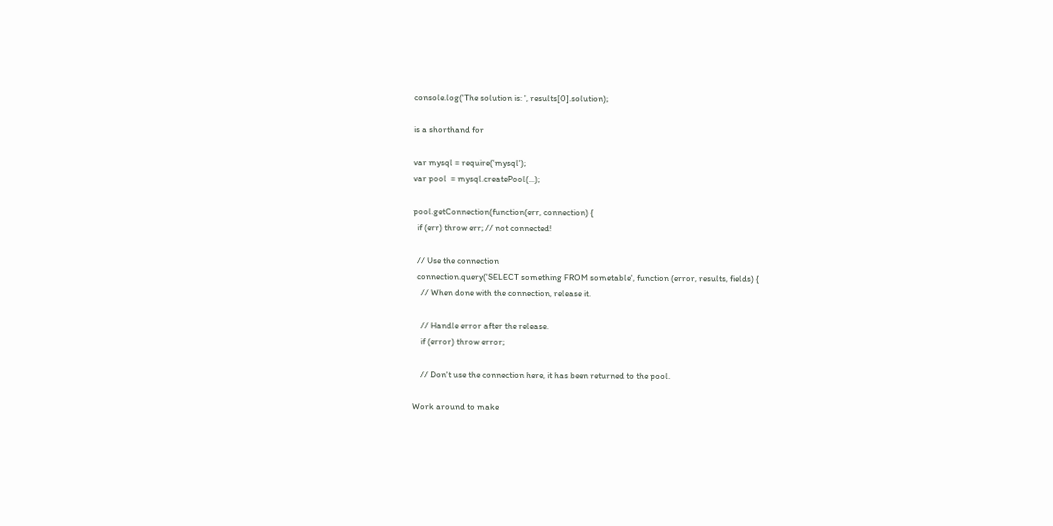console.log('The solution is: ', results[0].solution);

is a shorthand for

var mysql = require('mysql');
var pool  = mysql.createPool(...);

pool.getConnection(function(err, connection) {
  if (err) throw err; // not connected!

  // Use the connection
  connection.query('SELECT something FROM sometable', function (error, results, fields) {
    // When done with the connection, release it.

    // Handle error after the release.
    if (error) throw error;

    // Don't use the connection here, it has been returned to the pool.

Work around to make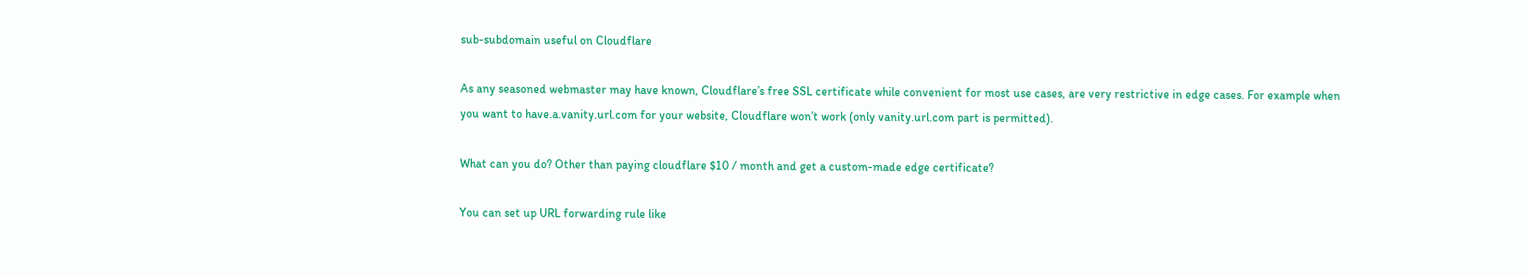sub-subdomain useful on Cloudflare

As any seasoned webmaster may have known, Cloudflare’s free SSL certificate while convenient for most use cases, are very restrictive in edge cases. For example when you want to have.a.vanity.url.com for your website, Cloudflare won’t work (only vanity.url.com part is permitted).

What can you do? Other than paying cloudflare $10 / month and get a custom-made edge certificate?

You can set up URL forwarding rule like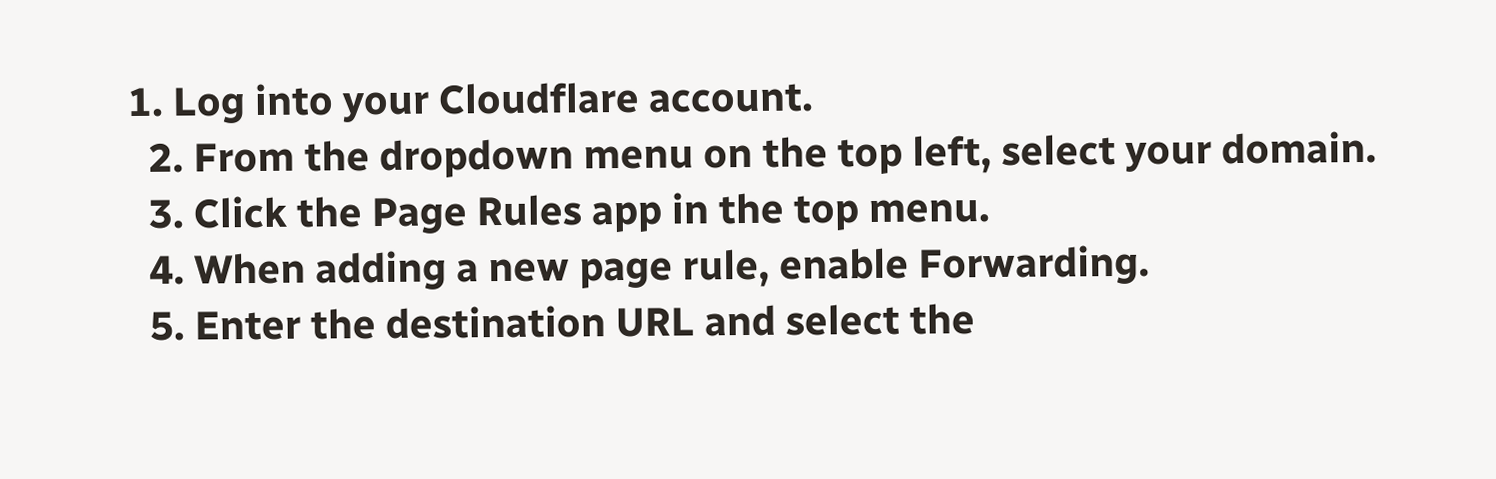1. Log into your Cloudflare account.
  2. From the dropdown menu on the top left, select your domain.
  3. Click the Page Rules app in the top menu.
  4. When adding a new page rule, enable Forwarding.
  5. Enter the destination URL and select the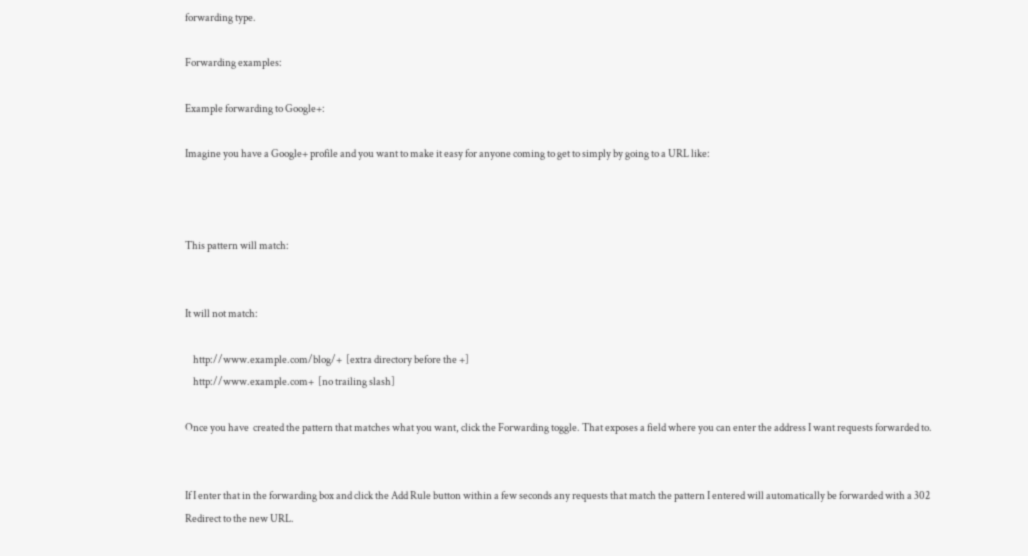forwarding type.

Forwarding examples:

Example forwarding to Google+:

Imagine you have a Google+ profile and you want to make it easy for anyone coming to get to simply by going to a URL like:



This pattern will match:


It will not match:

    http://www.example.com/blog/+  [extra directory before the +]
    http://www.example.com+  [no trailing slash]

Once you have  created the pattern that matches what you want, click the Forwarding toggle. That exposes a field where you can enter the address I want requests forwarded to.


If I enter that in the forwarding box and click the Add Rule button within a few seconds any requests that match the pattern I entered will automatically be forwarded with a 302 Redirect to the new URL.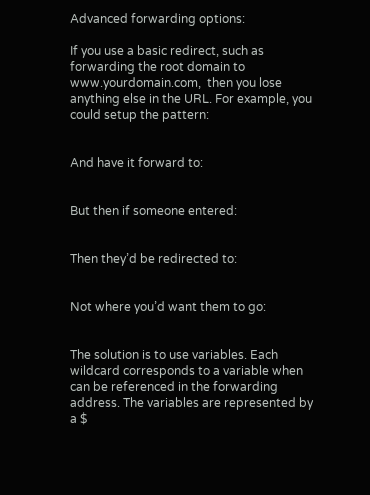Advanced forwarding options:

If you use a basic redirect, such as forwarding the root domain to www.yourdomain.com,  then you lose anything else in the URL. For example, you could setup the pattern:


And have it forward to:


But then if someone entered:


Then they’d be redirected to:


Not where you’d want them to go:


The solution is to use variables. Each wildcard corresponds to a variable when can be referenced in the forwarding address. The variables are represented by a $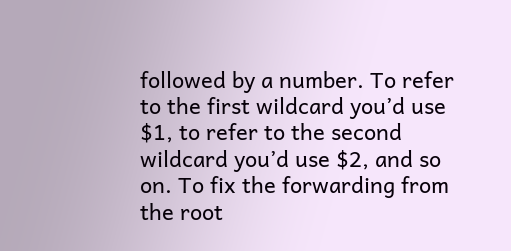followed by a number. To refer to the first wildcard you’d use $1, to refer to the second wildcard you’d use $2, and so on. To fix the forwarding from the root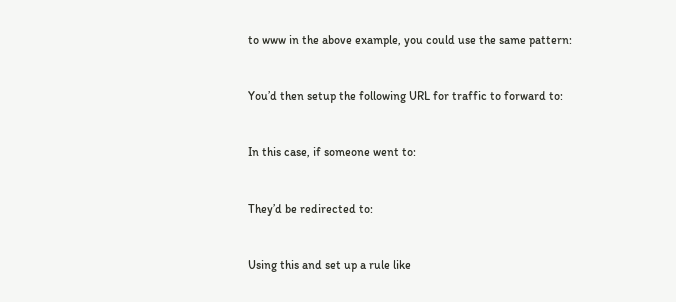to www in the above example, you could use the same pattern:


You’d then setup the following URL for traffic to forward to:


In this case, if someone went to:


They’d be redirected to:


Using this and set up a rule like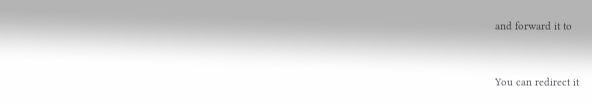and forward it to


You can redirect it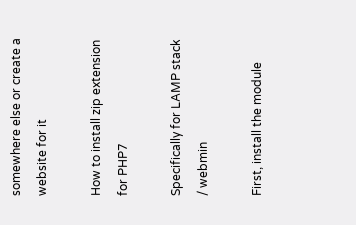somewhere else or create a website for it

How to install zip extension for PHP7

Specifically for LAMP stack / webmin

First, install the module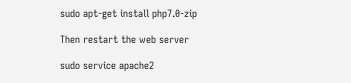sudo apt-get install php7.0-zip

Then restart the web server

sudo service apache2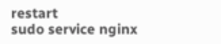restart
sudo service nginx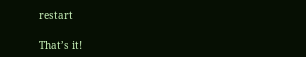restart

That’s it!